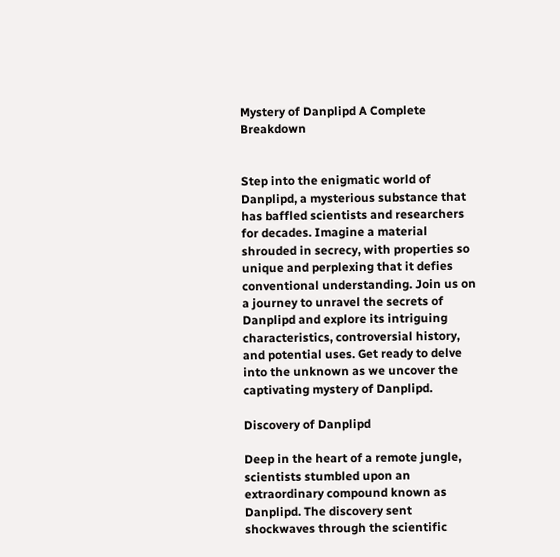Mystery of Danplipd A Complete Breakdown


Step into the enigmatic world of Danplipd, a mysterious substance that has baffled scientists and researchers for decades. Imagine a material shrouded in secrecy, with properties so unique and perplexing that it defies conventional understanding. Join us on a journey to unravel the secrets of Danplipd and explore its intriguing characteristics, controversial history, and potential uses. Get ready to delve into the unknown as we uncover the captivating mystery of Danplipd.

Discovery of Danplipd

Deep in the heart of a remote jungle, scientists stumbled upon an extraordinary compound known as Danplipd. The discovery sent shockwaves through the scientific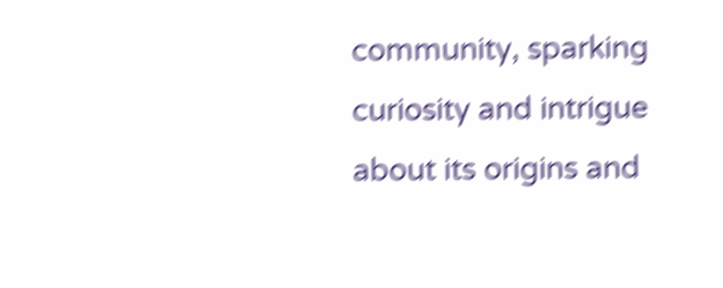community, sparking curiosity and intrigue about its origins and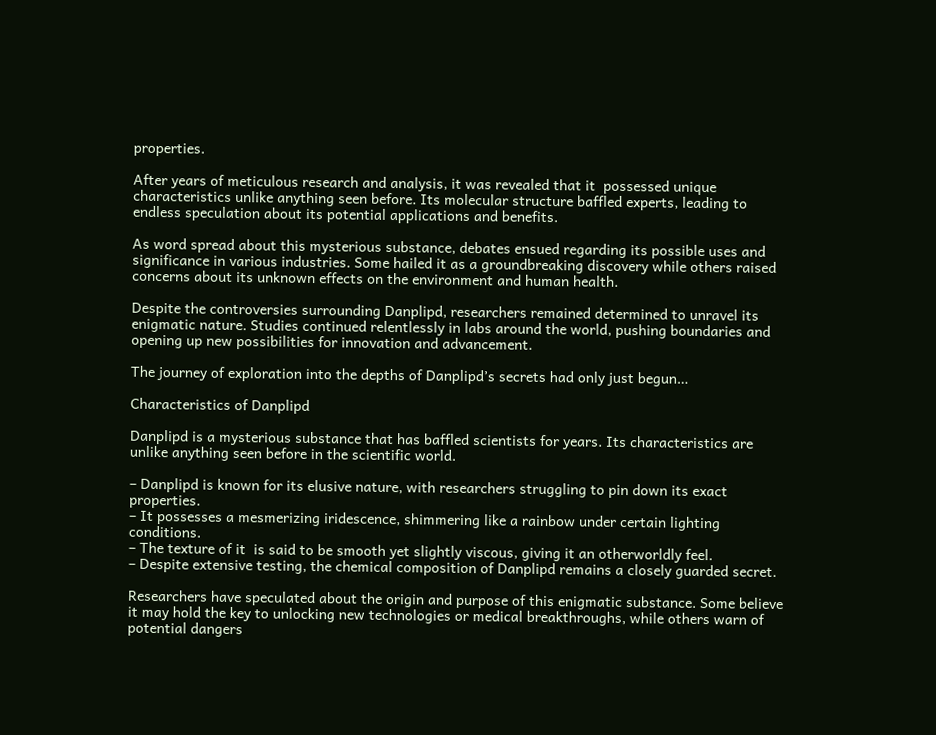properties.

After years of meticulous research and analysis, it was revealed that it  possessed unique characteristics unlike anything seen before. Its molecular structure baffled experts, leading to endless speculation about its potential applications and benefits.

As word spread about this mysterious substance, debates ensued regarding its possible uses and significance in various industries. Some hailed it as a groundbreaking discovery while others raised concerns about its unknown effects on the environment and human health.

Despite the controversies surrounding Danplipd, researchers remained determined to unravel its enigmatic nature. Studies continued relentlessly in labs around the world, pushing boundaries and opening up new possibilities for innovation and advancement.

The journey of exploration into the depths of Danplipd’s secrets had only just begun…

Characteristics of Danplipd

Danplipd is a mysterious substance that has baffled scientists for years. Its characteristics are unlike anything seen before in the scientific world.

– Danplipd is known for its elusive nature, with researchers struggling to pin down its exact properties.
– It possesses a mesmerizing iridescence, shimmering like a rainbow under certain lighting conditions.
– The texture of it  is said to be smooth yet slightly viscous, giving it an otherworldly feel.
– Despite extensive testing, the chemical composition of Danplipd remains a closely guarded secret.

Researchers have speculated about the origin and purpose of this enigmatic substance. Some believe it may hold the key to unlocking new technologies or medical breakthroughs, while others warn of potential dangers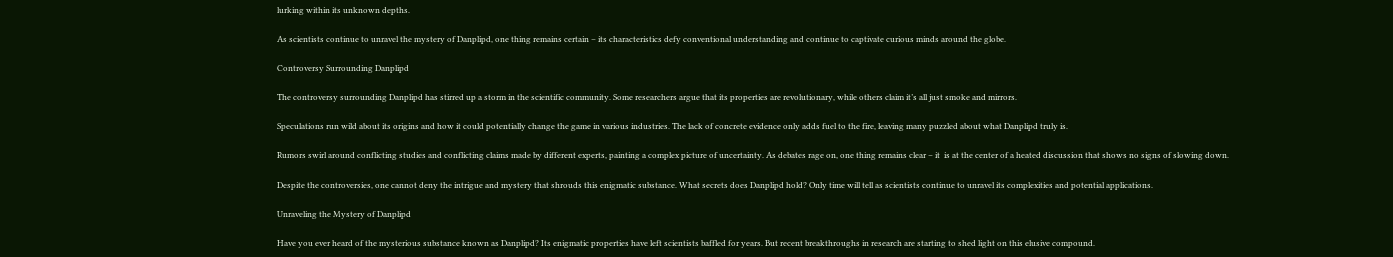lurking within its unknown depths.

As scientists continue to unravel the mystery of Danplipd, one thing remains certain – its characteristics defy conventional understanding and continue to captivate curious minds around the globe.

Controversy Surrounding Danplipd

The controversy surrounding Danplipd has stirred up a storm in the scientific community. Some researchers argue that its properties are revolutionary, while others claim it’s all just smoke and mirrors.

Speculations run wild about its origins and how it could potentially change the game in various industries. The lack of concrete evidence only adds fuel to the fire, leaving many puzzled about what Danplipd truly is.

Rumors swirl around conflicting studies and conflicting claims made by different experts, painting a complex picture of uncertainty. As debates rage on, one thing remains clear – it  is at the center of a heated discussion that shows no signs of slowing down.

Despite the controversies, one cannot deny the intrigue and mystery that shrouds this enigmatic substance. What secrets does Danplipd hold? Only time will tell as scientists continue to unravel its complexities and potential applications.

Unraveling the Mystery of Danplipd

Have you ever heard of the mysterious substance known as Danplipd? Its enigmatic properties have left scientists baffled for years. But recent breakthroughs in research are starting to shed light on this elusive compound.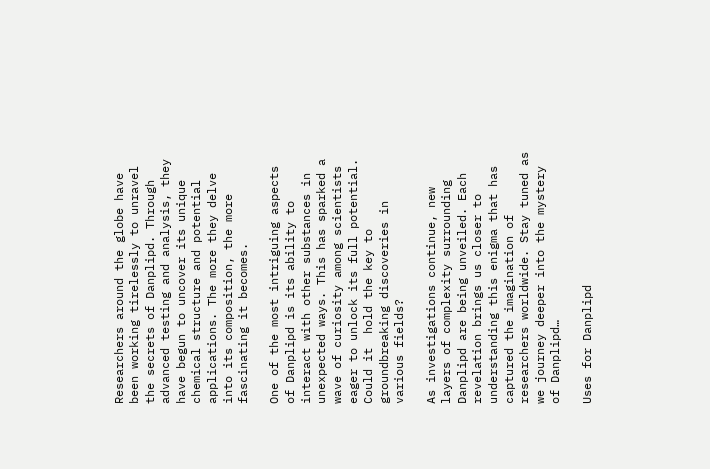Researchers around the globe have been working tirelessly to unravel the secrets of Danplipd. Through advanced testing and analysis, they have begun to uncover its unique chemical structure and potential applications. The more they delve into its composition, the more fascinating it becomes.

One of the most intriguing aspects of Danplipd is its ability to interact with other substances in unexpected ways. This has sparked a wave of curiosity among scientists eager to unlock its full potential. Could it  hold the key to groundbreaking discoveries in various fields?

As investigations continue, new layers of complexity surrounding Danplipd are being unveiled. Each revelation brings us closer to understanding this enigma that has captured the imagination of researchers worldwide. Stay tuned as we journey deeper into the mystery of Danplipd…

Uses for Danplipd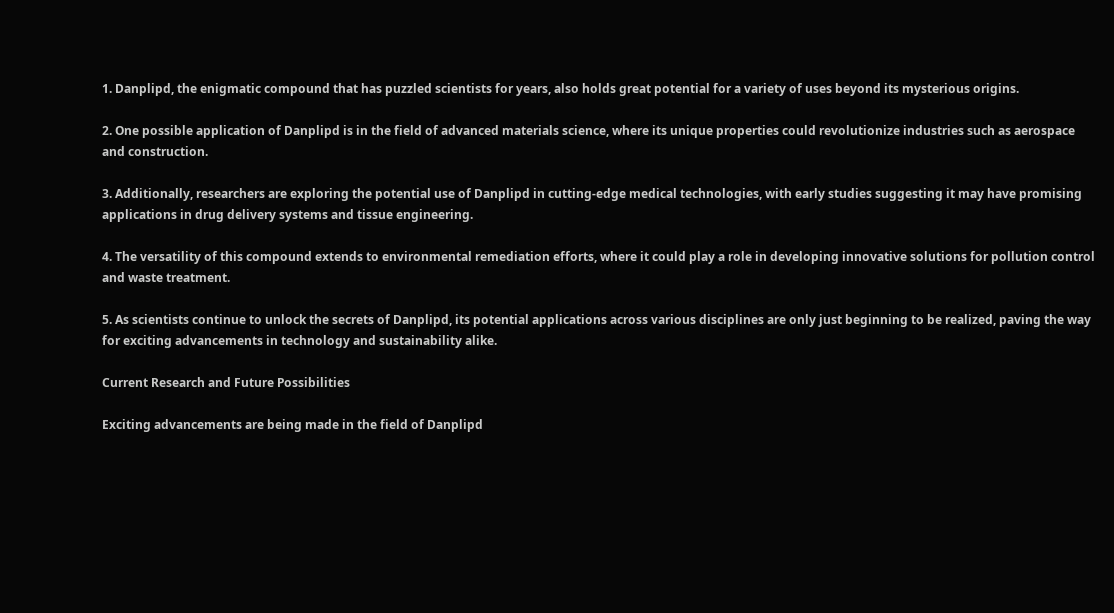1. Danplipd, the enigmatic compound that has puzzled scientists for years, also holds great potential for a variety of uses beyond its mysterious origins.

2. One possible application of Danplipd is in the field of advanced materials science, where its unique properties could revolutionize industries such as aerospace and construction.

3. Additionally, researchers are exploring the potential use of Danplipd in cutting-edge medical technologies, with early studies suggesting it may have promising applications in drug delivery systems and tissue engineering.

4. The versatility of this compound extends to environmental remediation efforts, where it could play a role in developing innovative solutions for pollution control and waste treatment.

5. As scientists continue to unlock the secrets of Danplipd, its potential applications across various disciplines are only just beginning to be realized, paving the way for exciting advancements in technology and sustainability alike.

Current Research and Future Possibilities

Exciting advancements are being made in the field of Danplipd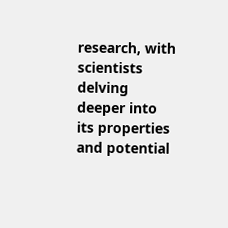research, with scientists delving deeper into its properties and potential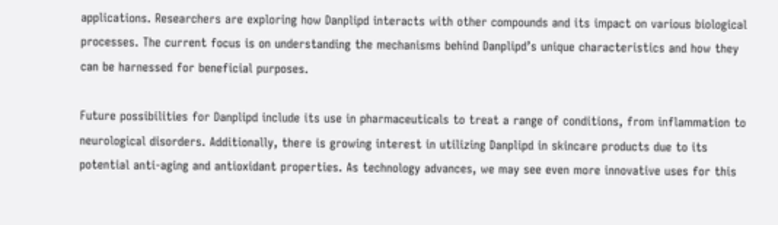applications. Researchers are exploring how Danplipd interacts with other compounds and its impact on various biological processes. The current focus is on understanding the mechanisms behind Danplipd’s unique characteristics and how they can be harnessed for beneficial purposes.

Future possibilities for Danplipd include its use in pharmaceuticals to treat a range of conditions, from inflammation to neurological disorders. Additionally, there is growing interest in utilizing Danplipd in skincare products due to its potential anti-aging and antioxidant properties. As technology advances, we may see even more innovative uses for this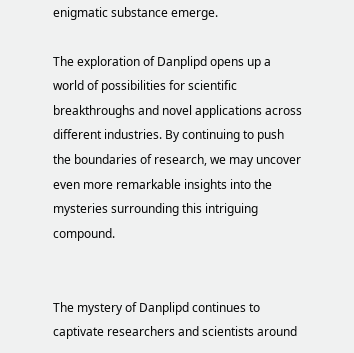enigmatic substance emerge.

The exploration of Danplipd opens up a world of possibilities for scientific breakthroughs and novel applications across different industries. By continuing to push the boundaries of research, we may uncover even more remarkable insights into the mysteries surrounding this intriguing compound.


The mystery of Danplipd continues to captivate researchers and scientists around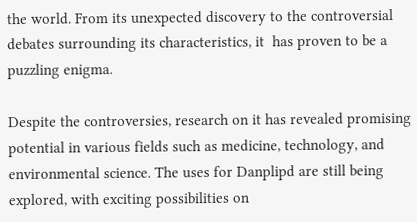the world. From its unexpected discovery to the controversial debates surrounding its characteristics, it  has proven to be a puzzling enigma.

Despite the controversies, research on it has revealed promising potential in various fields such as medicine, technology, and environmental science. The uses for Danplipd are still being explored, with exciting possibilities on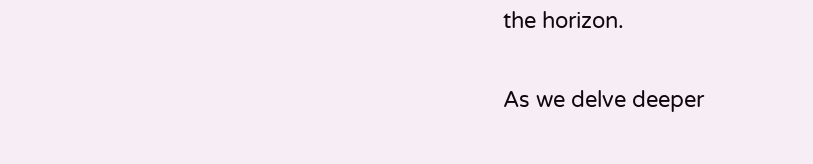the horizon.

As we delve deeper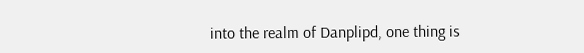into the realm of Danplipd, one thing is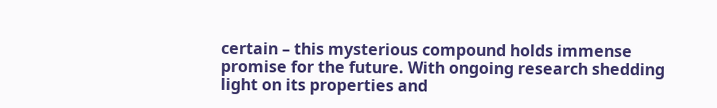certain – this mysterious compound holds immense promise for the future. With ongoing research shedding light on its properties and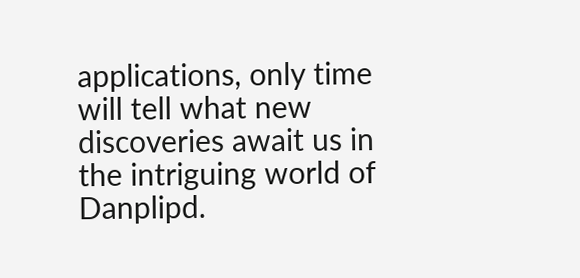applications, only time will tell what new discoveries await us in the intriguing world of Danplipd.